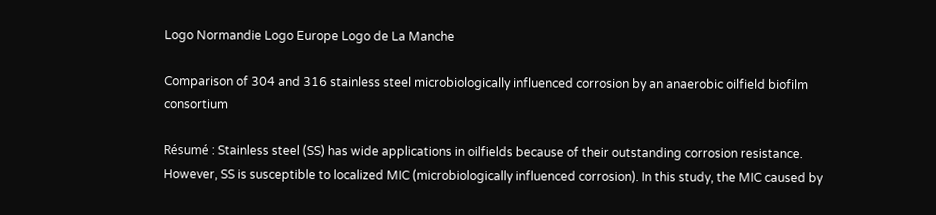Logo Normandie Logo Europe Logo de La Manche

Comparison of 304 and 316 stainless steel microbiologically influenced corrosion by an anaerobic oilfield biofilm consortium

Résumé : Stainless steel (SS) has wide applications in oilfields because of their outstanding corrosion resistance. However, SS is susceptible to localized MIC (microbiologically influenced corrosion). In this study, the MIC caused by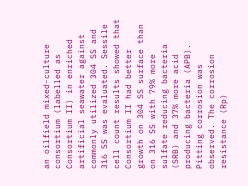an oilfield mixed-culture consortium (labelled as Consortium II) in enriched artificial seawater against commonly utilized 304 SS and 316 SS was evaluated. Sessile cell count results showed that Consortium II had better growth on 304 SS surface than on 316 SS with 79% more sulfate reducing bacteria (SRB) and 37% more acid producing bacteria (APB). Pitting corrosion was observed. The corrosion resistance (Rp)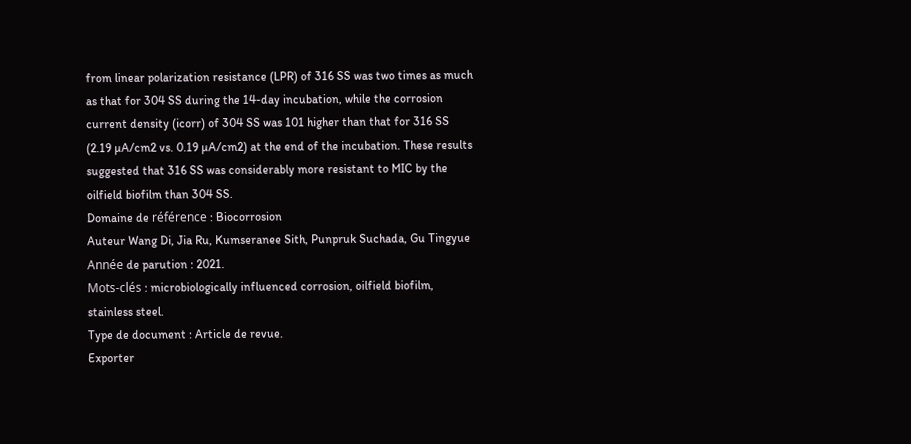from linear polarization resistance (LPR) of 316 SS was two times as much as that for 304 SS during the 14-day incubation, while the corrosion current density (icorr) of 304 SS was 101 higher than that for 316 SS (2.19 µA/cm2 vs. 0.19 µA/cm2) at the end of the incubation. These results suggested that 316 SS was considerably more resistant to MIC by the oilfield biofilm than 304 SS.
Domaine de référence : Biocorrosion
Auteur Wang Di, Jia Ru, Kumseranee Sith, Punpruk Suchada, Gu Tingyue
Année de parution : 2021.
Mots-clés : microbiologically influenced corrosion, oilfield biofilm, stainless steel.
Type de document : Article de revue.
Exporter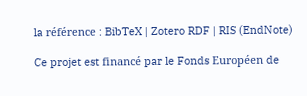la référence : BibTeX | Zotero RDF | RIS (EndNote)

Ce projet est financé par le Fonds Européen de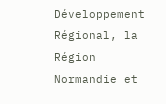Développement Régional, la Région Normandie et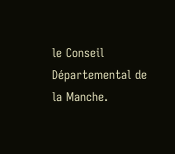le Conseil Départemental de la Manche.